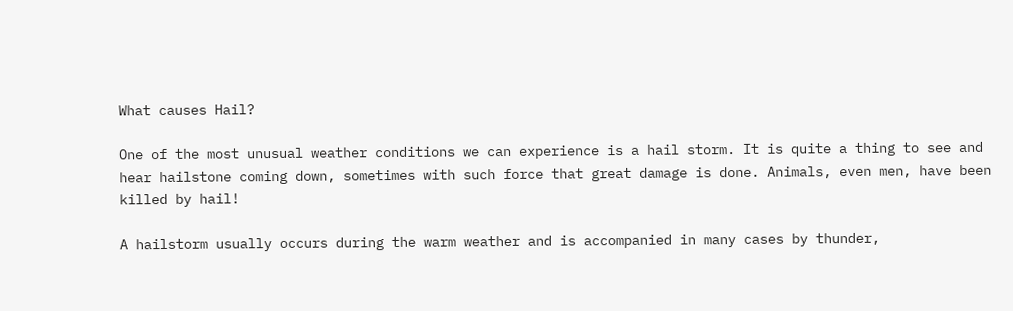What causes Hail?

One of the most unusual weather conditions we can experience is a hail storm. It is quite a thing to see and hear hailstone coming down, sometimes with such force that great damage is done. Animals, even men, have been killed by hail!

A hailstorm usually occurs during the warm weather and is accompanied in many cases by thunder,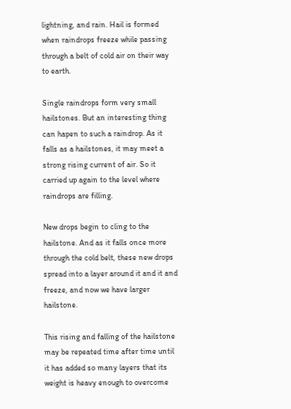lightning, and rain. Hail is formed when raindrops freeze while passing through a belt of cold air on their way to earth.

Single raindrops form very small hailstones. But an interesting thing can hapen to such a raindrop. As it falls as a hailstones, it may meet a strong rising current of air. So it carried up again to the level where raindrops are filling.

New drops begin to cling to the hailstone. And as it falls once more through the cold belt, these new drops spread into a layer around it and it and freeze, and now we have larger hailstone.

This rising and falling of the hailstone may be repeated time after time until it has added so many layers that its weight is heavy enough to overcome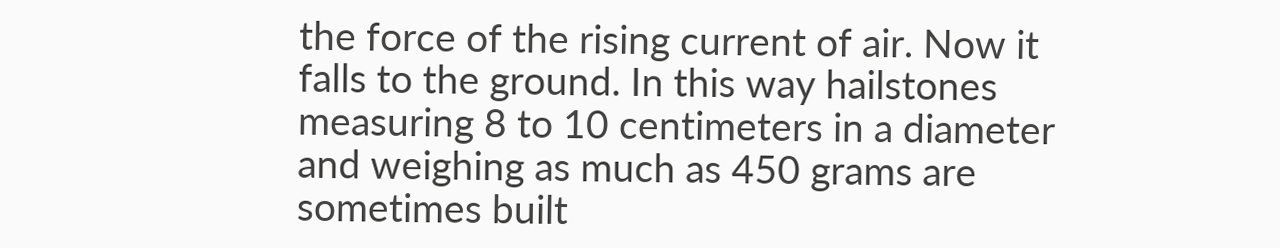the force of the rising current of air. Now it falls to the ground. In this way hailstones measuring 8 to 10 centimeters in a diameter and weighing as much as 450 grams are sometimes built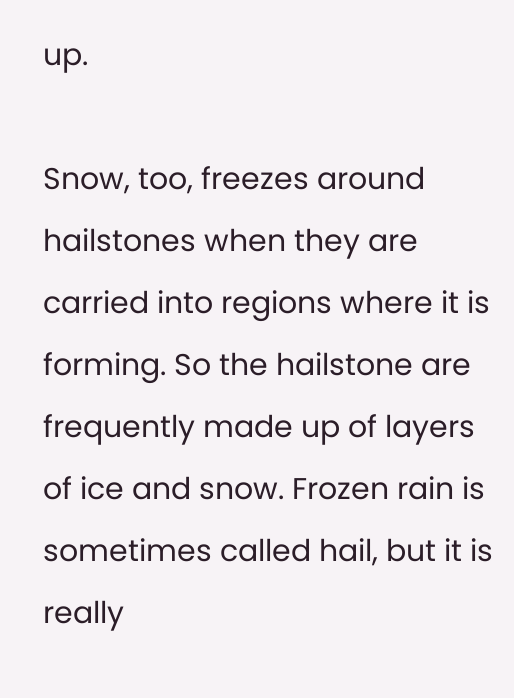up.

Snow, too, freezes around hailstones when they are carried into regions where it is forming. So the hailstone are frequently made up of layers of ice and snow. Frozen rain is sometimes called hail, but it is really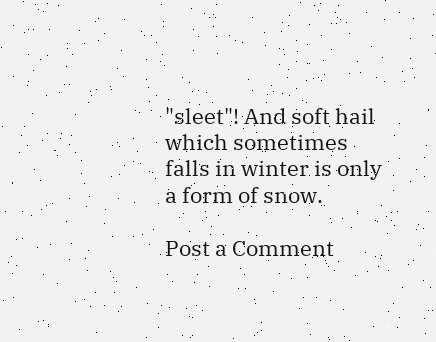"sleet"! And soft hail which sometimes falls in winter is only a form of snow.

Post a Comment